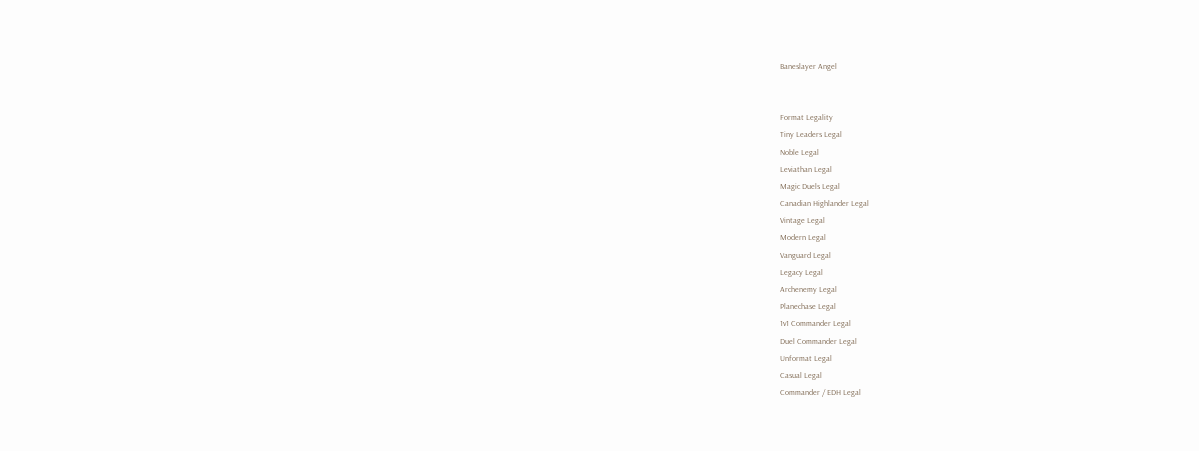Baneslayer Angel


Format Legality
Tiny Leaders Legal
Noble Legal
Leviathan Legal
Magic Duels Legal
Canadian Highlander Legal
Vintage Legal
Modern Legal
Vanguard Legal
Legacy Legal
Archenemy Legal
Planechase Legal
1v1 Commander Legal
Duel Commander Legal
Unformat Legal
Casual Legal
Commander / EDH Legal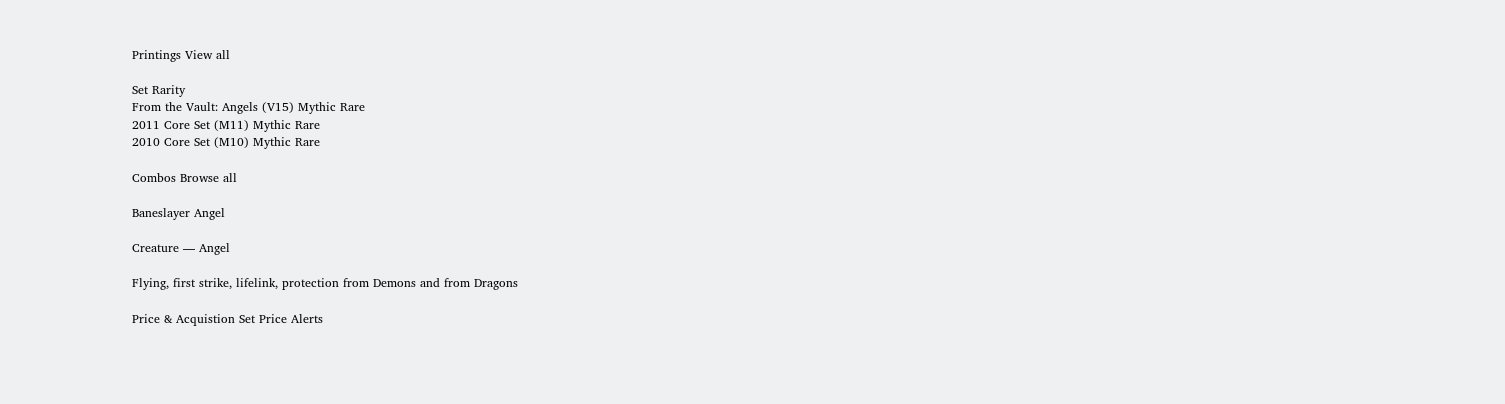Printings View all

Set Rarity
From the Vault: Angels (V15) Mythic Rare
2011 Core Set (M11) Mythic Rare
2010 Core Set (M10) Mythic Rare

Combos Browse all

Baneslayer Angel

Creature — Angel

Flying, first strike, lifelink, protection from Demons and from Dragons

Price & Acquistion Set Price Alerts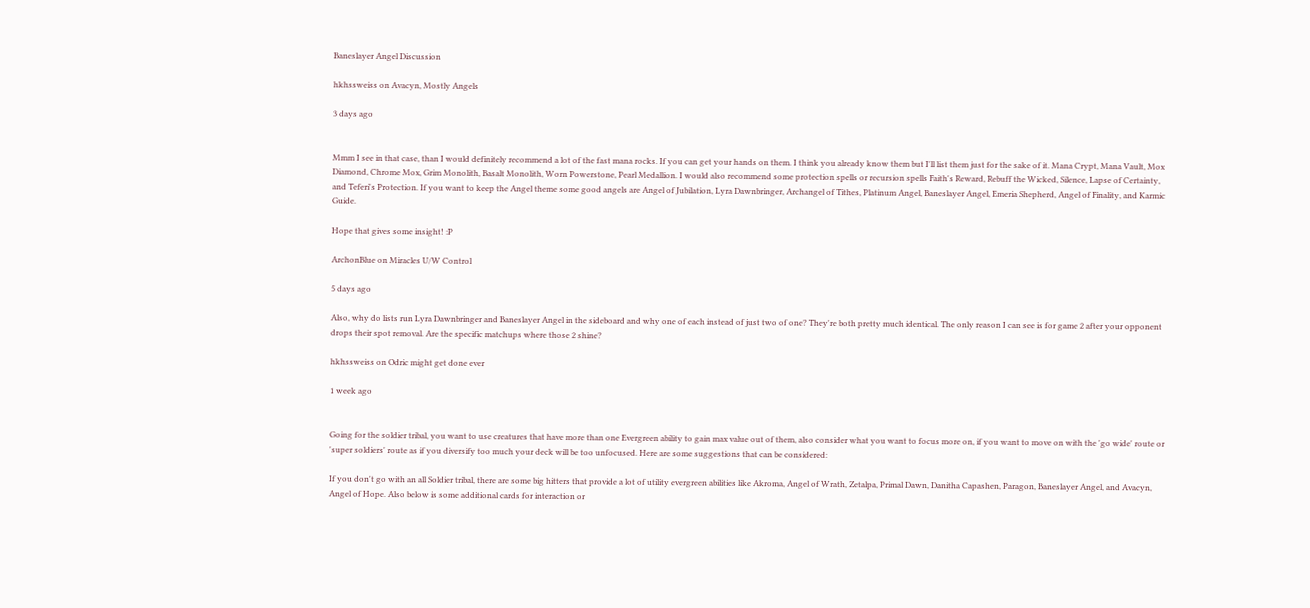Baneslayer Angel Discussion

hkhssweiss on Avacyn, Mostly Angels

3 days ago


Mmm I see in that case, than I would definitely recommend a lot of the fast mana rocks. If you can get your hands on them. I think you already know them but I'll list them just for the sake of it. Mana Crypt, Mana Vault, Mox Diamond, Chrome Mox, Grim Monolith, Basalt Monolith, Worn Powerstone, Pearl Medallion. I would also recommend some protection spells or recursion spells Faith's Reward, Rebuff the Wicked, Silence, Lapse of Certainty, and Teferi's Protection. If you want to keep the Angel theme some good angels are Angel of Jubilation, Lyra Dawnbringer, Archangel of Tithes, Platinum Angel, Baneslayer Angel, Emeria Shepherd, Angel of Finality, and Karmic Guide.

Hope that gives some insight! :P

ArchonBlue on Miracles U/W Control

5 days ago

Also, why do lists run Lyra Dawnbringer and Baneslayer Angel in the sideboard and why one of each instead of just two of one? They're both pretty much identical. The only reason I can see is for game 2 after your opponent drops their spot removal. Are the specific matchups where those 2 shine?

hkhssweiss on Odric might get done ever

1 week ago


Going for the soldier tribal, you want to use creatures that have more than one Evergreen ability to gain max value out of them, also consider what you want to focus more on, if you want to move on with the 'go wide' route or 'super soldiers' route as if you diversify too much your deck will be too unfocused. Here are some suggestions that can be considered:

If you don't go with an all Soldier tribal, there are some big hitters that provide a lot of utility evergreen abilities like Akroma, Angel of Wrath, Zetalpa, Primal Dawn, Danitha Capashen, Paragon, Baneslayer Angel, and Avacyn, Angel of Hope. Also below is some additional cards for interaction or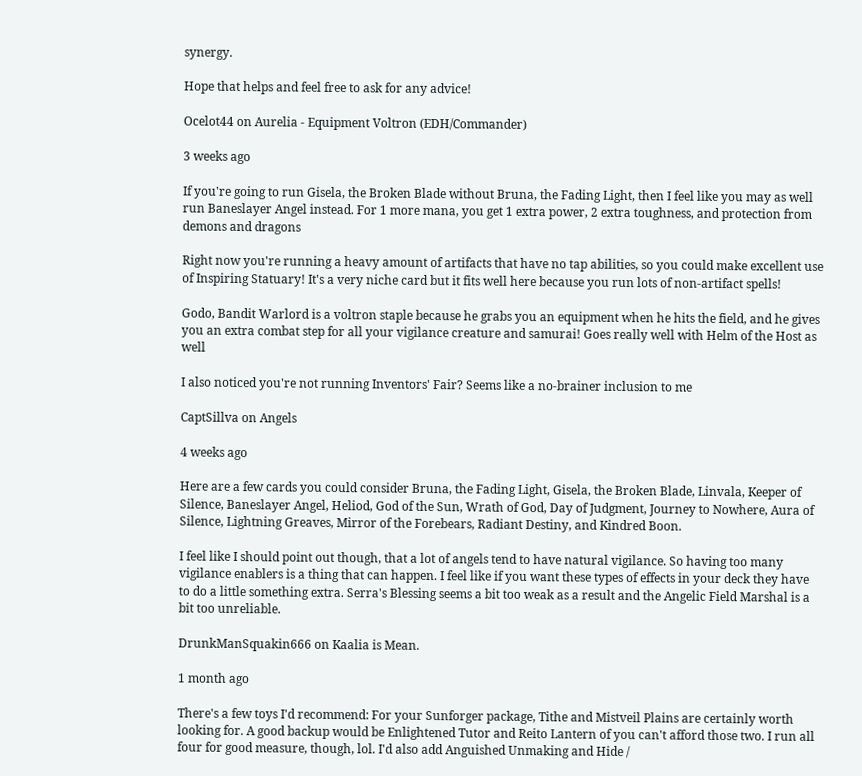synergy.

Hope that helps and feel free to ask for any advice!

Ocelot44 on Aurelia - Equipment Voltron (EDH/Commander)

3 weeks ago

If you're going to run Gisela, the Broken Blade without Bruna, the Fading Light, then I feel like you may as well run Baneslayer Angel instead. For 1 more mana, you get 1 extra power, 2 extra toughness, and protection from demons and dragons

Right now you're running a heavy amount of artifacts that have no tap abilities, so you could make excellent use of Inspiring Statuary! It's a very niche card but it fits well here because you run lots of non-artifact spells!

Godo, Bandit Warlord is a voltron staple because he grabs you an equipment when he hits the field, and he gives you an extra combat step for all your vigilance creature and samurai! Goes really well with Helm of the Host as well

I also noticed you're not running Inventors' Fair? Seems like a no-brainer inclusion to me

CaptSillva on Angels

4 weeks ago

Here are a few cards you could consider Bruna, the Fading Light, Gisela, the Broken Blade, Linvala, Keeper of Silence, Baneslayer Angel, Heliod, God of the Sun, Wrath of God, Day of Judgment, Journey to Nowhere, Aura of Silence, Lightning Greaves, Mirror of the Forebears, Radiant Destiny, and Kindred Boon.

I feel like I should point out though, that a lot of angels tend to have natural vigilance. So having too many vigilance enablers is a thing that can happen. I feel like if you want these types of effects in your deck they have to do a little something extra. Serra's Blessing seems a bit too weak as a result and the Angelic Field Marshal is a bit too unreliable.

DrunkManSquakin666 on Kaalia is Mean.

1 month ago

There's a few toys I'd recommend: For your Sunforger package, Tithe and Mistveil Plains are certainly worth looking for. A good backup would be Enlightened Tutor and Reito Lantern of you can't afford those two. I run all four for good measure, though, lol. I'd also add Anguished Unmaking and Hide /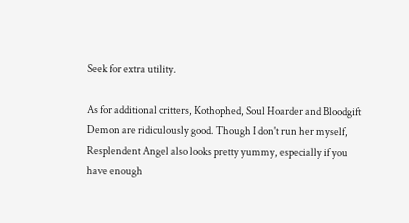Seek for extra utility.

As for additional critters, Kothophed, Soul Hoarder and Bloodgift Demon are ridiculously good. Though I don't run her myself, Resplendent Angel also looks pretty yummy, especially if you have enough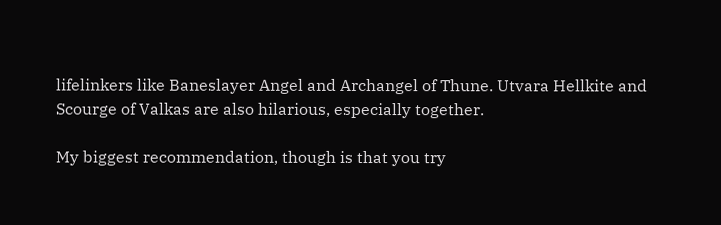lifelinkers like Baneslayer Angel and Archangel of Thune. Utvara Hellkite and Scourge of Valkas are also hilarious, especially together.

My biggest recommendation, though is that you try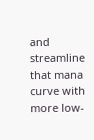and streamline that mana curve with more low-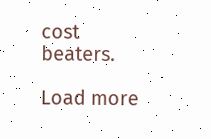cost beaters.

Load more